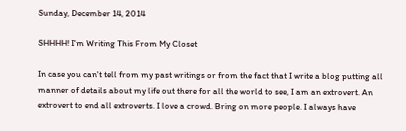Sunday, December 14, 2014

SHHHH! I'm Writing This From My Closet

In case you can't tell from my past writings or from the fact that I write a blog putting all manner of details about my life out there for all the world to see, I am an extrovert. An extrovert to end all extroverts. I love a crowd. Bring on more people. I always have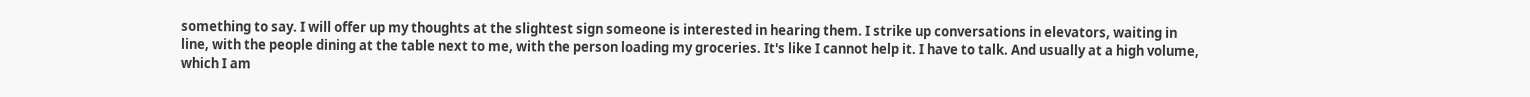something to say. I will offer up my thoughts at the slightest sign someone is interested in hearing them. I strike up conversations in elevators, waiting in line, with the people dining at the table next to me, with the person loading my groceries. It's like I cannot help it. I have to talk. And usually at a high volume, which I am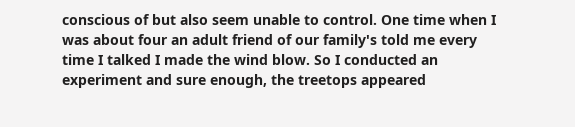conscious of but also seem unable to control. One time when I was about four an adult friend of our family's told me every time I talked I made the wind blow. So I conducted an experiment and sure enough, the treetops appeared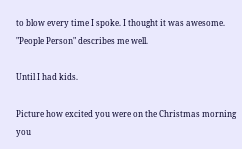to blow every time I spoke. I thought it was awesome. "People Person" describes me well.

Until I had kids.

Picture how excited you were on the Christmas morning you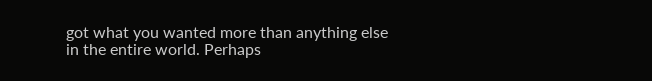got what you wanted more than anything else in the entire world. Perhaps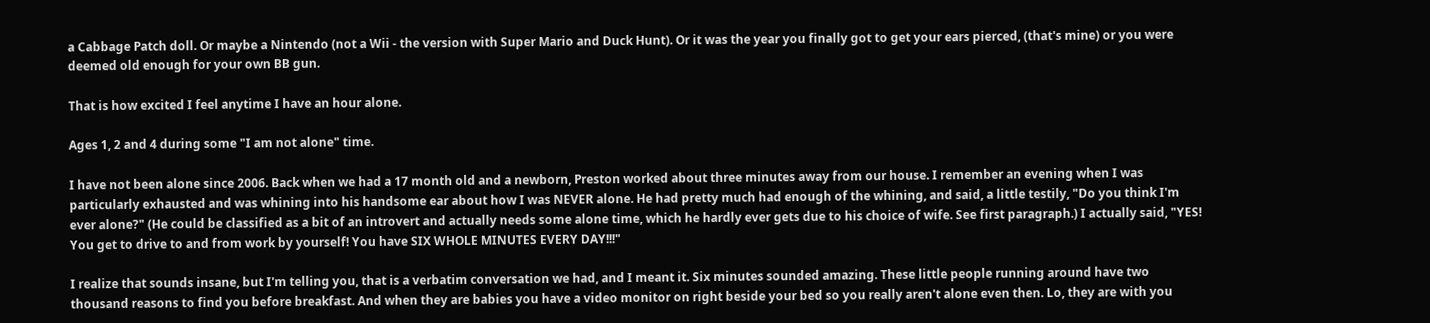a Cabbage Patch doll. Or maybe a Nintendo (not a Wii - the version with Super Mario and Duck Hunt). Or it was the year you finally got to get your ears pierced, (that's mine) or you were deemed old enough for your own BB gun.

That is how excited I feel anytime I have an hour alone.

Ages 1, 2 and 4 during some "I am not alone" time.

I have not been alone since 2006. Back when we had a 17 month old and a newborn, Preston worked about three minutes away from our house. I remember an evening when I was particularly exhausted and was whining into his handsome ear about how I was NEVER alone. He had pretty much had enough of the whining, and said, a little testily, "Do you think I'm ever alone?" (He could be classified as a bit of an introvert and actually needs some alone time, which he hardly ever gets due to his choice of wife. See first paragraph.) I actually said, "YES! You get to drive to and from work by yourself! You have SIX WHOLE MINUTES EVERY DAY!!!"

I realize that sounds insane, but I'm telling you, that is a verbatim conversation we had, and I meant it. Six minutes sounded amazing. These little people running around have two thousand reasons to find you before breakfast. And when they are babies you have a video monitor on right beside your bed so you really aren't alone even then. Lo, they are with you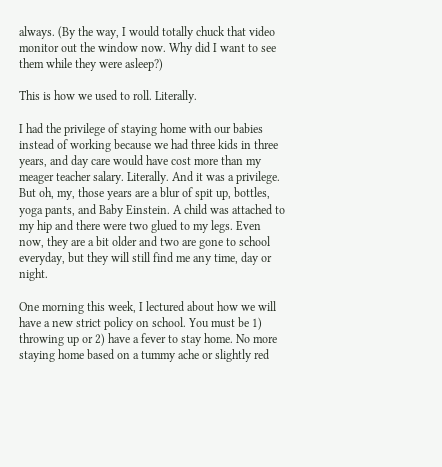always. (By the way, I would totally chuck that video monitor out the window now. Why did I want to see them while they were asleep?)

This is how we used to roll. Literally.

I had the privilege of staying home with our babies instead of working because we had three kids in three years, and day care would have cost more than my meager teacher salary. Literally. And it was a privilege. But oh, my, those years are a blur of spit up, bottles, yoga pants, and Baby Einstein. A child was attached to my hip and there were two glued to my legs. Even now, they are a bit older and two are gone to school everyday, but they will still find me any time, day or night.

One morning this week, I lectured about how we will have a new strict policy on school. You must be 1) throwing up or 2) have a fever to stay home. No more staying home based on a tummy ache or slightly red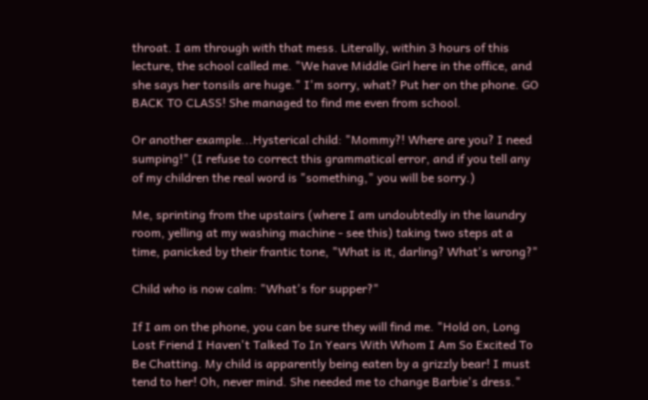throat. I am through with that mess. Literally, within 3 hours of this lecture, the school called me. "We have Middle Girl here in the office, and she says her tonsils are huge." I'm sorry, what? Put her on the phone. GO BACK TO CLASS! She managed to find me even from school.

Or another example...Hysterical child: "Mommy?! Where are you? I need sumping!" (I refuse to correct this grammatical error, and if you tell any of my children the real word is "something," you will be sorry.)

Me, sprinting from the upstairs (where I am undoubtedly in the laundry room, yelling at my washing machine - see this) taking two steps at a time, panicked by their frantic tone, "What is it, darling? What's wrong?"

Child who is now calm: "What's for supper?"

If I am on the phone, you can be sure they will find me. "Hold on, Long Lost Friend I Haven't Talked To In Years With Whom I Am So Excited To Be Chatting. My child is apparently being eaten by a grizzly bear! I must tend to her! Oh, never mind. She needed me to change Barbie's dress."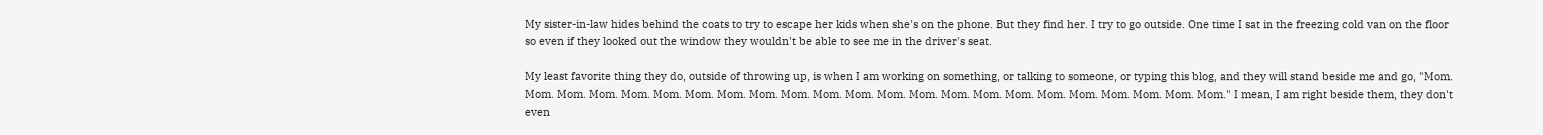My sister-in-law hides behind the coats to try to escape her kids when she's on the phone. But they find her. I try to go outside. One time I sat in the freezing cold van on the floor so even if they looked out the window they wouldn't be able to see me in the driver's seat.

My least favorite thing they do, outside of throwing up, is when I am working on something, or talking to someone, or typing this blog, and they will stand beside me and go, "Mom. Mom. Mom. Mom. Mom. Mom. Mom. Mom. Mom. Mom. Mom. Mom. Mom. Mom. Mom. Mom. Mom. Mom. Mom. Mom. Mom. Mom. Mom." I mean, I am right beside them, they don't even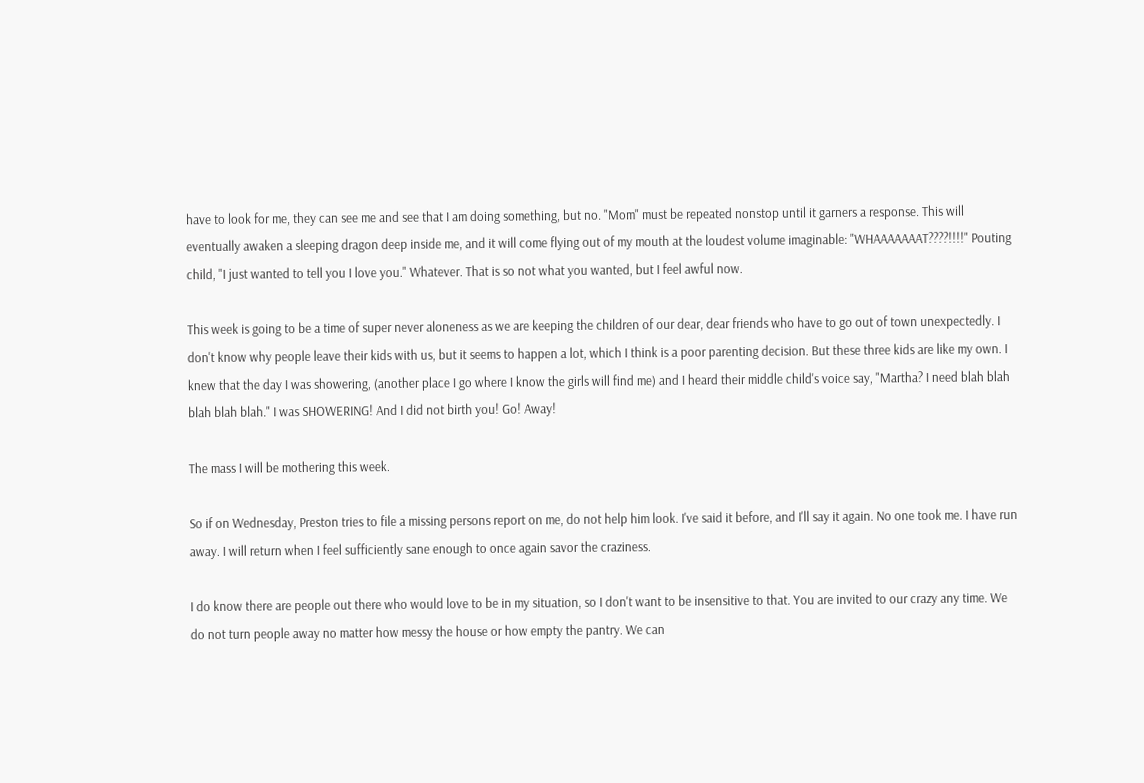have to look for me, they can see me and see that I am doing something, but no. "Mom" must be repeated nonstop until it garners a response. This will eventually awaken a sleeping dragon deep inside me, and it will come flying out of my mouth at the loudest volume imaginable: "WHAAAAAAAT????!!!!" Pouting child, "I just wanted to tell you I love you." Whatever. That is so not what you wanted, but I feel awful now.

This week is going to be a time of super never aloneness as we are keeping the children of our dear, dear friends who have to go out of town unexpectedly. I don't know why people leave their kids with us, but it seems to happen a lot, which I think is a poor parenting decision. But these three kids are like my own. I knew that the day I was showering, (another place I go where I know the girls will find me) and I heard their middle child's voice say, "Martha? I need blah blah blah blah blah." I was SHOWERING! And I did not birth you! Go! Away!

The mass I will be mothering this week.

So if on Wednesday, Preston tries to file a missing persons report on me, do not help him look. I've said it before, and I'll say it again. No one took me. I have run away. I will return when I feel sufficiently sane enough to once again savor the craziness.

I do know there are people out there who would love to be in my situation, so I don't want to be insensitive to that. You are invited to our crazy any time. We do not turn people away no matter how messy the house or how empty the pantry. We can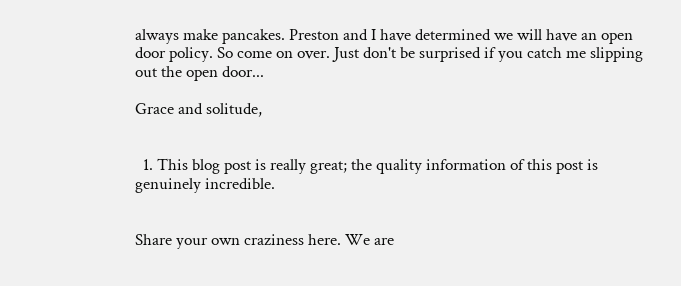always make pancakes. Preston and I have determined we will have an open door policy. So come on over. Just don't be surprised if you catch me slipping out the open door...

Grace and solitude,


  1. This blog post is really great; the quality information of this post is genuinely incredible.


Share your own craziness here. We are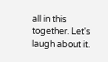all in this together. Let's laugh about it.